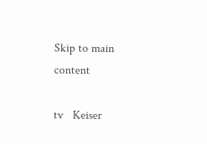Skip to main content

tv   Keiser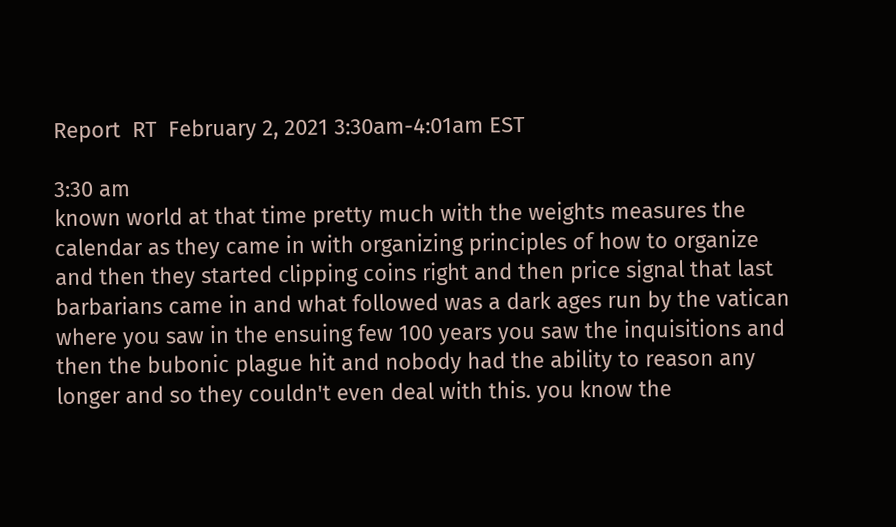Report  RT  February 2, 2021 3:30am-4:01am EST

3:30 am
known world at that time pretty much with the weights measures the calendar as they came in with organizing principles of how to organize and then they started clipping coins right and then price signal that last barbarians came in and what followed was a dark ages run by the vatican where you saw in the ensuing few 100 years you saw the inquisitions and then the bubonic plague hit and nobody had the ability to reason any longer and so they couldn't even deal with this. you know the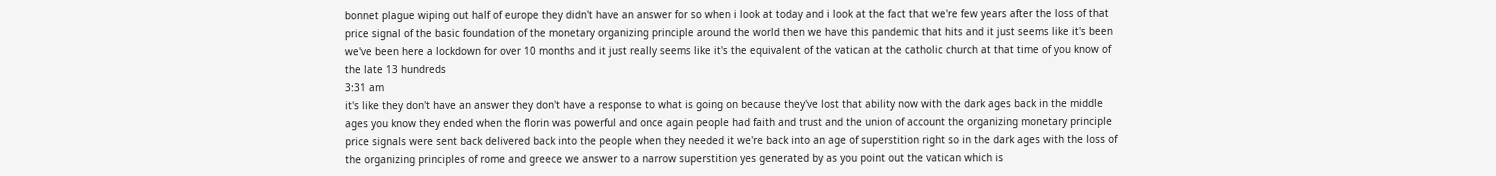bonnet plague wiping out half of europe they didn't have an answer for so when i look at today and i look at the fact that we're few years after the loss of that price signal of the basic foundation of the monetary organizing principle around the world then we have this pandemic that hits and it just seems like it's been we've been here a lockdown for over 10 months and it just really seems like it's the equivalent of the vatican at the catholic church at that time of you know of the late 13 hundreds
3:31 am
it's like they don't have an answer they don't have a response to what is going on because they've lost that ability now with the dark ages back in the middle ages you know they ended when the florin was powerful and once again people had faith and trust and the union of account the organizing monetary principle price signals were sent back delivered back into the people when they needed it we're back into an age of superstition right so in the dark ages with the loss of the organizing principles of rome and greece we answer to a narrow superstition yes generated by as you point out the vatican which is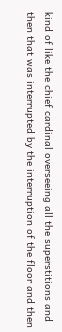kind of like the chief cardinal overseeing all the superstitions and then that was interrupted by the interruption of the floor and then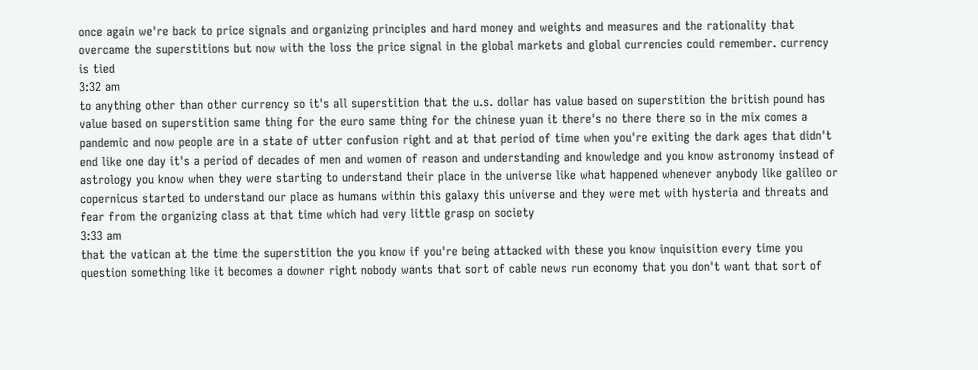once again we're back to price signals and organizing principles and hard money and weights and measures and the rationality that overcame the superstitions but now with the loss the price signal in the global markets and global currencies could remember. currency is tied
3:32 am
to anything other than other currency so it's all superstition that the u.s. dollar has value based on superstition the british pound has value based on superstition same thing for the euro same thing for the chinese yuan it there's no there there so in the mix comes a pandemic and now people are in a state of utter confusion right and at that period of time when you're exiting the dark ages that didn't end like one day it's a period of decades of men and women of reason and understanding and knowledge and you know astronomy instead of astrology you know when they were starting to understand their place in the universe like what happened whenever anybody like galileo or copernicus started to understand our place as humans within this galaxy this universe and they were met with hysteria and threats and fear from the organizing class at that time which had very little grasp on society
3:33 am
that the vatican at the time the superstition the you know if you're being attacked with these you know inquisition every time you question something like it becomes a downer right nobody wants that sort of cable news run economy that you don't want that sort of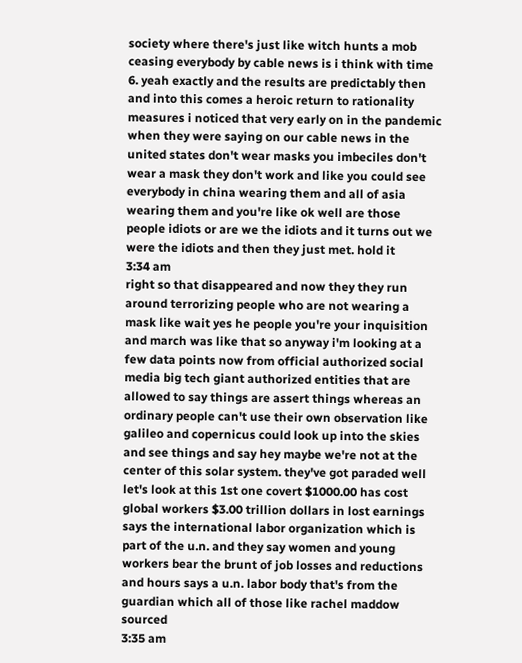society where there's just like witch hunts a mob ceasing everybody by cable news is i think with time 6. yeah exactly and the results are predictably then and into this comes a heroic return to rationality measures i noticed that very early on in the pandemic when they were saying on our cable news in the united states don't wear masks you imbeciles don't wear a mask they don't work and like you could see everybody in china wearing them and all of asia wearing them and you're like ok well are those people idiots or are we the idiots and it turns out we were the idiots and then they just met. hold it
3:34 am
right so that disappeared and now they they run around terrorizing people who are not wearing a mask like wait yes he people you're your inquisition and march was like that so anyway i'm looking at a few data points now from official authorized social media big tech giant authorized entities that are allowed to say things are assert things whereas an ordinary people can't use their own observation like galileo and copernicus could look up into the skies and see things and say hey maybe we're not at the center of this solar system. they've got paraded well let's look at this 1st one covert $1000.00 has cost global workers $3.00 trillion dollars in lost earnings says the international labor organization which is part of the u.n. and they say women and young workers bear the brunt of job losses and reductions and hours says a u.n. labor body that's from the guardian which all of those like rachel maddow sourced
3:35 am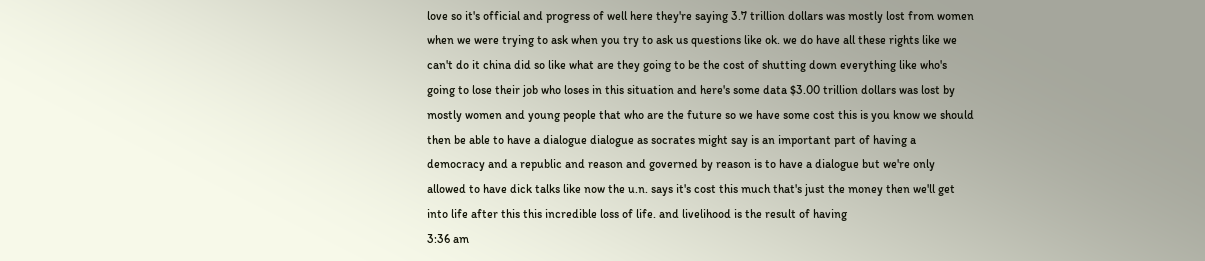love so it's official and progress of well here they're saying 3.7 trillion dollars was mostly lost from women when we were trying to ask when you try to ask us questions like ok. we do have all these rights like we can't do it china did so like what are they going to be the cost of shutting down everything like who's going to lose their job who loses in this situation and here's some data $3.00 trillion dollars was lost by mostly women and young people that who are the future so we have some cost this is you know we should then be able to have a dialogue dialogue as socrates might say is an important part of having a democracy and a republic and reason and governed by reason is to have a dialogue but we're only allowed to have dick talks like now the u.n. says it's cost this much that's just the money then we'll get into life after this this incredible loss of life. and livelihood is the result of having
3:36 am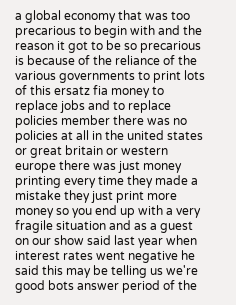a global economy that was too precarious to begin with and the reason it got to be so precarious is because of the reliance of the various governments to print lots of this ersatz fia money to replace jobs and to replace policies member there was no policies at all in the united states or great britain or western europe there was just money printing every time they made a mistake they just print more money so you end up with a very fragile situation and as a guest on our show said last year when interest rates went negative he said this may be telling us we're good bots answer period of the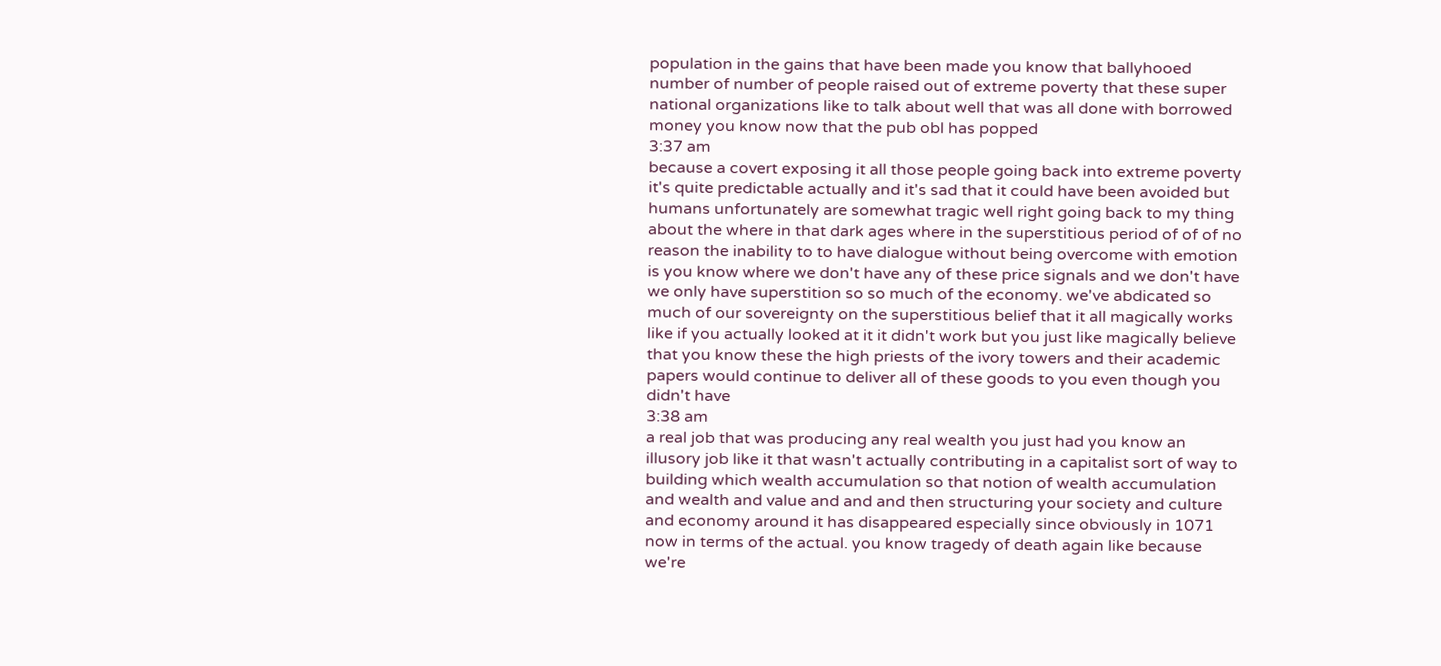population in the gains that have been made you know that ballyhooed number of number of people raised out of extreme poverty that these super national organizations like to talk about well that was all done with borrowed money you know now that the pub obl has popped
3:37 am
because a covert exposing it all those people going back into extreme poverty it's quite predictable actually and it's sad that it could have been avoided but humans unfortunately are somewhat tragic well right going back to my thing about the where in that dark ages where in the superstitious period of of of no reason the inability to to have dialogue without being overcome with emotion is you know where we don't have any of these price signals and we don't have we only have superstition so so much of the economy. we've abdicated so much of our sovereignty on the superstitious belief that it all magically works like if you actually looked at it it didn't work but you just like magically believe that you know these the high priests of the ivory towers and their academic papers would continue to deliver all of these goods to you even though you didn't have
3:38 am
a real job that was producing any real wealth you just had you know an illusory job like it that wasn't actually contributing in a capitalist sort of way to building which wealth accumulation so that notion of wealth accumulation and wealth and value and and and then structuring your society and culture and economy around it has disappeared especially since obviously in 1071 now in terms of the actual. you know tragedy of death again like because we're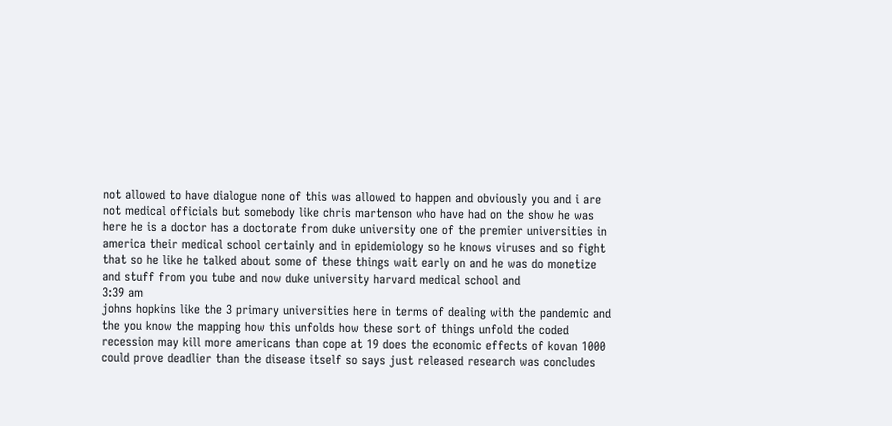not allowed to have dialogue none of this was allowed to happen and obviously you and i are not medical officials but somebody like chris martenson who have had on the show he was here he is a doctor has a doctorate from duke university one of the premier universities in america their medical school certainly and in epidemiology so he knows viruses and so fight that so he like he talked about some of these things wait early on and he was do monetize and stuff from you tube and now duke university harvard medical school and
3:39 am
johns hopkins like the 3 primary universities here in terms of dealing with the pandemic and the you know the mapping how this unfolds how these sort of things unfold the coded recession may kill more americans than cope at 19 does the economic effects of kovan 1000 could prove deadlier than the disease itself so says just released research was concludes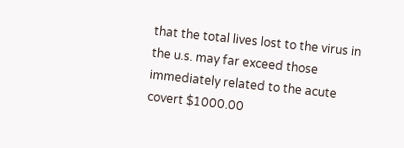that the total lives lost to the virus in the u.s. may far exceed those immediately related to the acute covert $1000.00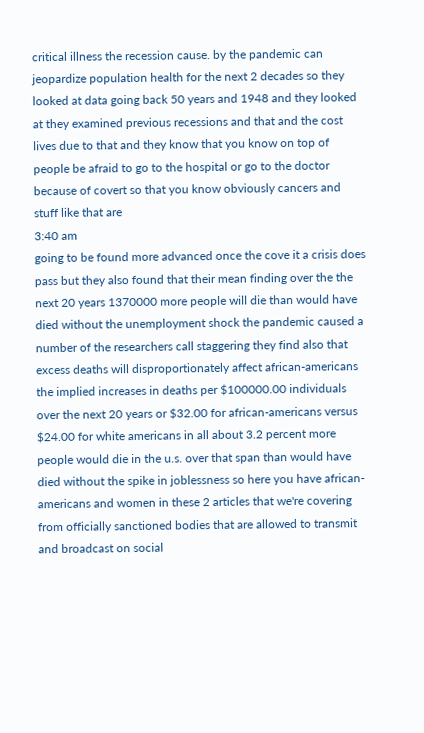critical illness the recession cause. by the pandemic can jeopardize population health for the next 2 decades so they looked at data going back 50 years and 1948 and they looked at they examined previous recessions and that and the cost lives due to that and they know that you know on top of people be afraid to go to the hospital or go to the doctor because of covert so that you know obviously cancers and stuff like that are
3:40 am
going to be found more advanced once the cove it a crisis does pass but they also found that their mean finding over the the next 20 years 1370000 more people will die than would have died without the unemployment shock the pandemic caused a number of the researchers call staggering they find also that excess deaths will disproportionately affect african-americans the implied increases in deaths per $100000.00 individuals over the next 20 years or $32.00 for african-americans versus $24.00 for white americans in all about 3.2 percent more people would die in the u.s. over that span than would have died without the spike in joblessness so here you have african-americans and women in these 2 articles that we're covering from officially sanctioned bodies that are allowed to transmit and broadcast on social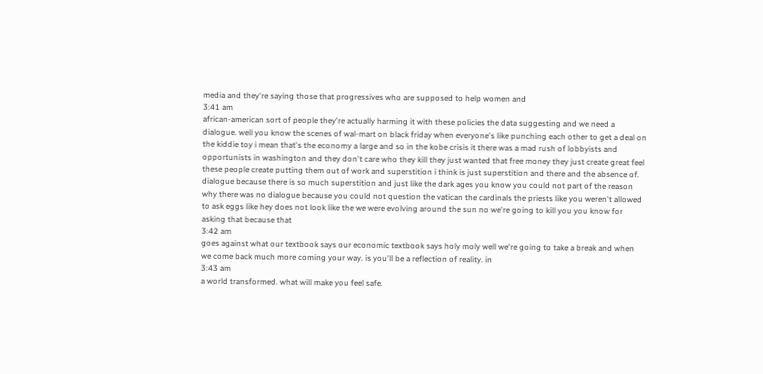media and they're saying those that progressives who are supposed to help women and
3:41 am
african-american sort of people they're actually harming it with these policies the data suggesting and we need a dialogue. well you know the scenes of wal-mart on black friday when everyone's like punching each other to get a deal on the kiddie toy i mean that's the economy a large and so in the kobe crisis it there was a mad rush of lobbyists and opportunists in washington and they don't care who they kill they just wanted that free money they just create great feel these people create putting them out of work and superstition i think is just superstition and there and the absence of. dialogue because there is so much superstition and just like the dark ages you know you could not part of the reason why there was no dialogue because you could not question the vatican the cardinals the priests like you weren't allowed to ask eggs like hey does not look like the we were evolving around the sun no we're going to kill you you know for asking that because that
3:42 am
goes against what our textbook says our economic textbook says holy moly well we're going to take a break and when we come back much more coming your way. is you'll be a reflection of reality. in
3:43 am
a world transformed. what will make you feel safe.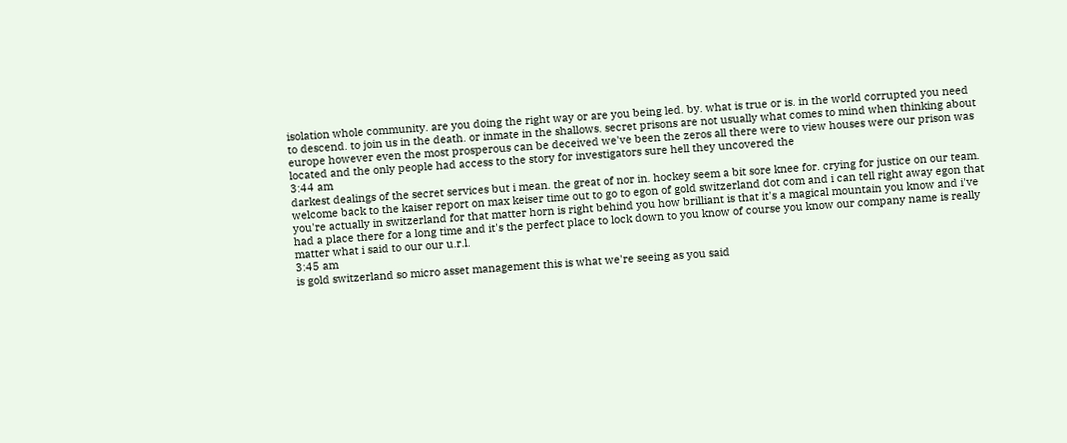isolation whole community. are you doing the right way or are you being led. by. what is true or is. in the world corrupted you need to descend. to join us in the death. or inmate in the shallows. secret prisons are not usually what comes to mind when thinking about europe however even the most prosperous can be deceived we've been the zeros all there were to view houses were our prison was located and the only people had access to the story for investigators sure hell they uncovered the
3:44 am
darkest dealings of the secret services but i mean. the great of nor in. hockey seem a bit sore knee for. crying for justice on our team. welcome back to the kaiser report on max keiser time out to go to egon of gold switzerland dot com and i can tell right away egon that you're actually in switzerland for that matter horn is right behind you how brilliant is that it's a magical mountain you know and i've had a place there for a long time and it's the perfect place to lock down to you know of course you know our company name is really matter what i said to our our u.r.l.
3:45 am
is gold switzerland so micro asset management this is what we're seeing as you said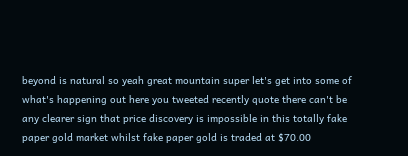beyond is natural so yeah great mountain super let's get into some of what's happening out here you tweeted recently quote there can't be any clearer sign that price discovery is impossible in this totally fake paper gold market whilst fake paper gold is traded at $70.00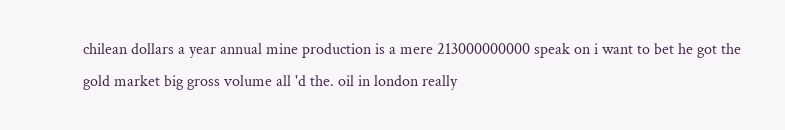chilean dollars a year annual mine production is a mere 213000000000 speak on i want to bet he got the gold market big gross volume all 'd the. oil in london really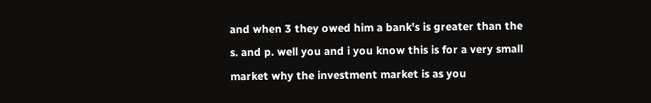and when 3 they owed him a bank's is greater than the s. and p. well you and i you know this is for a very small market why the investment market is as you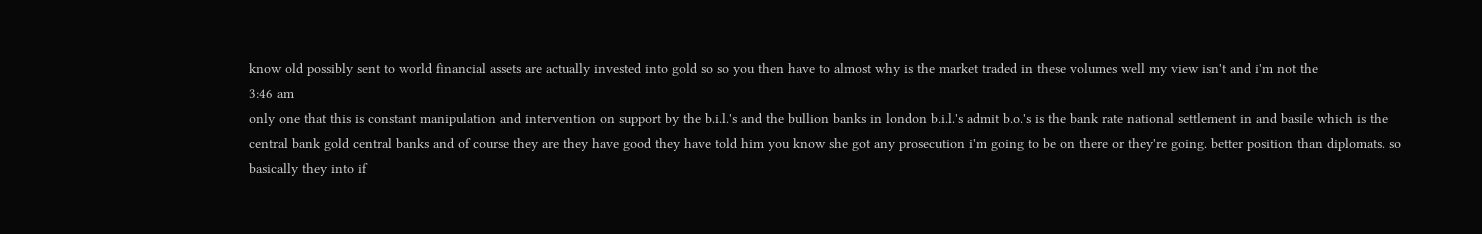know old possibly sent to world financial assets are actually invested into gold so so you then have to almost why is the market traded in these volumes well my view isn't and i'm not the
3:46 am
only one that this is constant manipulation and intervention on support by the b.i.l.'s and the bullion banks in london b.i.l.'s admit b.o.'s is the bank rate national settlement in and basile which is the central bank gold central banks and of course they are they have good they have told him you know she got any prosecution i'm going to be on there or they're going. better position than diplomats. so basically they into if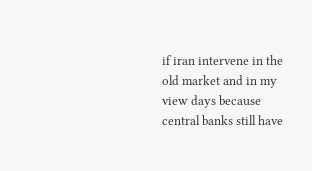if iran intervene in the old market and in my view days because central banks still have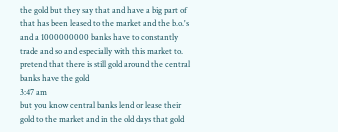the gold but they say that and have a big part of that has been leased to the market and the b.o.'s and a 1000000000 banks have to constantly trade and so and especially with this market to. pretend that there is still gold around the central banks have the gold
3:47 am
but you know central banks lend or lease their gold to the market and in the old days that gold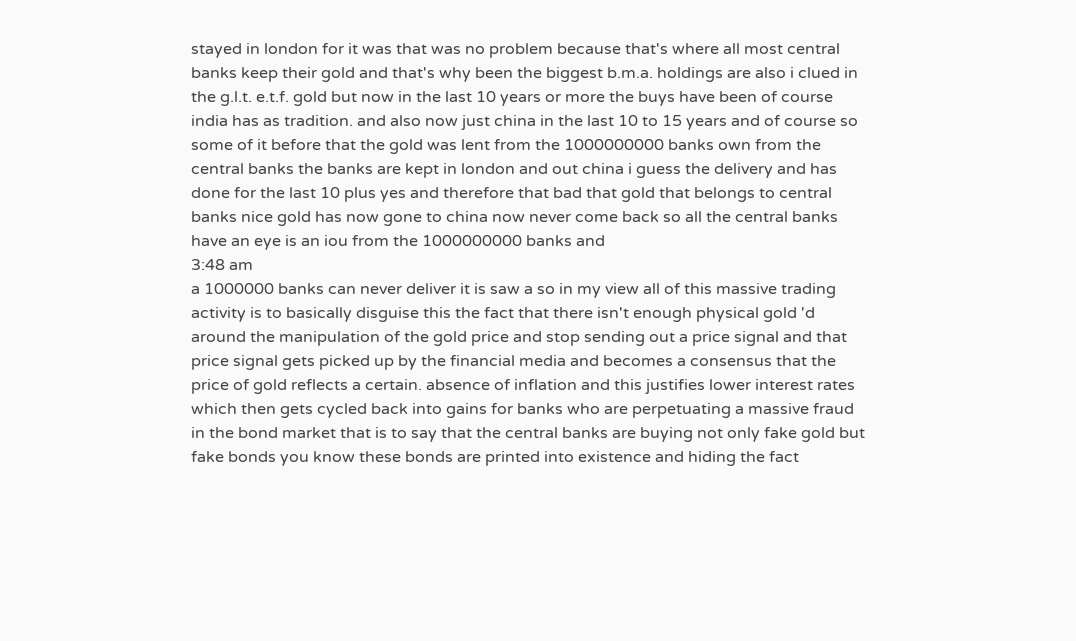stayed in london for it was that was no problem because that's where all most central banks keep their gold and that's why been the biggest b.m.a. holdings are also i clued in the g.l.t. e.t.f. gold but now in the last 10 years or more the buys have been of course india has as tradition. and also now just china in the last 10 to 15 years and of course so some of it before that the gold was lent from the 1000000000 banks own from the central banks the banks are kept in london and out china i guess the delivery and has done for the last 10 plus yes and therefore that bad that gold that belongs to central banks nice gold has now gone to china now never come back so all the central banks have an eye is an iou from the 1000000000 banks and
3:48 am
a 1000000 banks can never deliver it is saw a so in my view all of this massive trading activity is to basically disguise this the fact that there isn't enough physical gold 'd around the manipulation of the gold price and stop sending out a price signal and that price signal gets picked up by the financial media and becomes a consensus that the price of gold reflects a certain. absence of inflation and this justifies lower interest rates which then gets cycled back into gains for banks who are perpetuating a massive fraud in the bond market that is to say that the central banks are buying not only fake gold but fake bonds you know these bonds are printed into existence and hiding the fact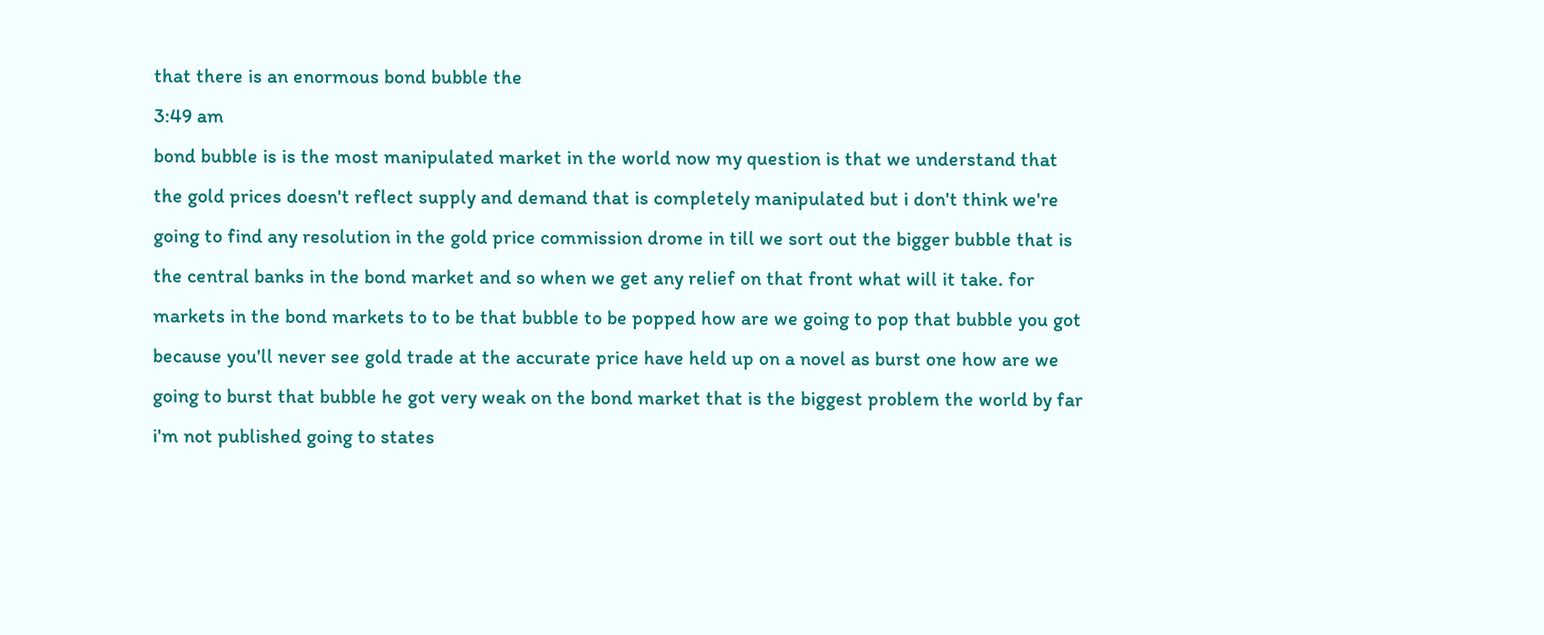that there is an enormous bond bubble the
3:49 am
bond bubble is is the most manipulated market in the world now my question is that we understand that the gold prices doesn't reflect supply and demand that is completely manipulated but i don't think we're going to find any resolution in the gold price commission drome in till we sort out the bigger bubble that is the central banks in the bond market and so when we get any relief on that front what will it take. for markets in the bond markets to to be that bubble to be popped how are we going to pop that bubble you got because you'll never see gold trade at the accurate price have held up on a novel as burst one how are we going to burst that bubble he got very weak on the bond market that is the biggest problem the world by far i'm not published going to states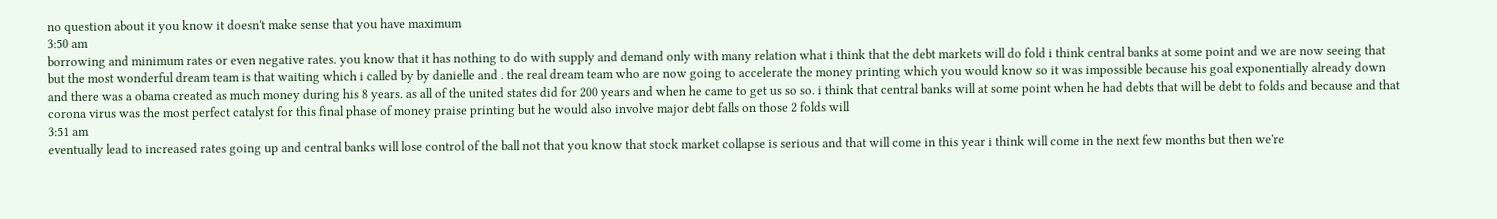no question about it you know it doesn't make sense that you have maximum
3:50 am
borrowing and minimum rates or even negative rates. you know that it has nothing to do with supply and demand only with many relation what i think that the debt markets will do fold i think central banks at some point and we are now seeing that but the most wonderful dream team is that waiting which i called by by danielle and . the real dream team who are now going to accelerate the money printing which you would know so it was impossible because his goal exponentially already down and there was a obama created as much money during his 8 years. as all of the united states did for 200 years and when he came to get us so so. i think that central banks will at some point when he had debts that will be debt to folds and because and that corona virus was the most perfect catalyst for this final phase of money praise printing but he would also involve major debt falls on those 2 folds will
3:51 am
eventually lead to increased rates going up and central banks will lose control of the ball not that you know that stock market collapse is serious and that will come in this year i think will come in the next few months but then we're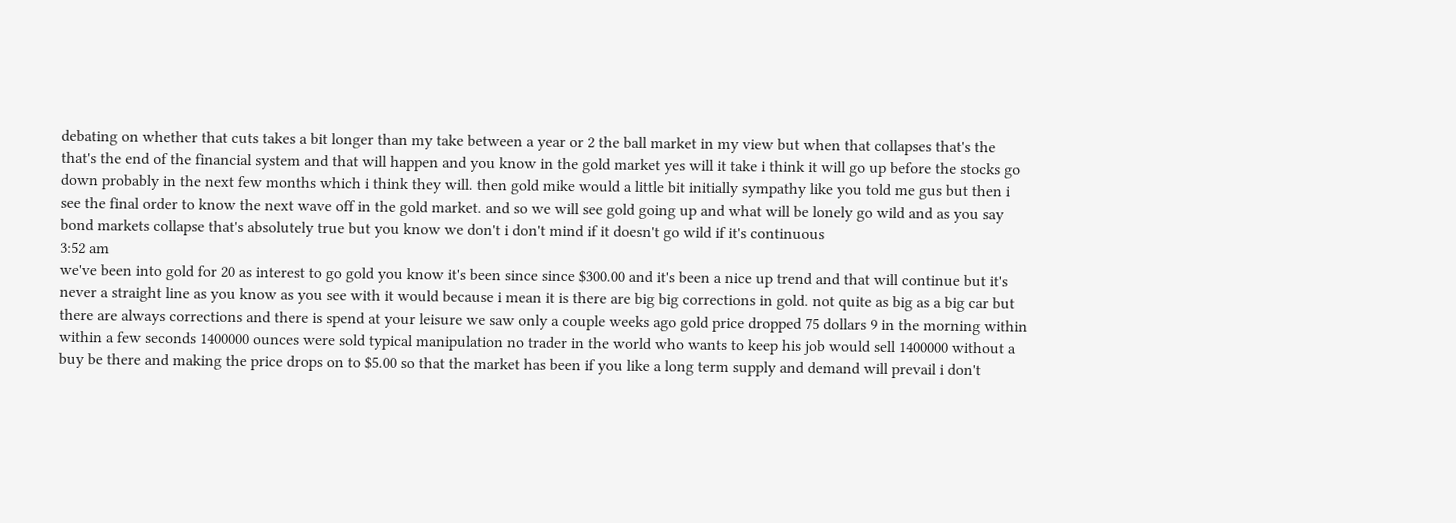debating on whether that cuts takes a bit longer than my take between a year or 2 the ball market in my view but when that collapses that's the that's the end of the financial system and that will happen and you know in the gold market yes will it take i think it will go up before the stocks go down probably in the next few months which i think they will. then gold mike would a little bit initially sympathy like you told me gus but then i see the final order to know the next wave off in the gold market. and so we will see gold going up and what will be lonely go wild and as you say bond markets collapse that's absolutely true but you know we don't i don't mind if it doesn't go wild if it's continuous
3:52 am
we've been into gold for 20 as interest to go gold you know it's been since since $300.00 and it's been a nice up trend and that will continue but it's never a straight line as you know as you see with it would because i mean it is there are big big corrections in gold. not quite as big as a big car but there are always corrections and there is spend at your leisure we saw only a couple weeks ago gold price dropped 75 dollars 9 in the morning within within a few seconds 1400000 ounces were sold typical manipulation no trader in the world who wants to keep his job would sell 1400000 without a buy be there and making the price drops on to $5.00 so that the market has been if you like a long term supply and demand will prevail i don't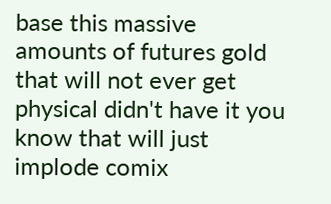base this massive amounts of futures gold that will not ever get physical didn't have it you know that will just implode comix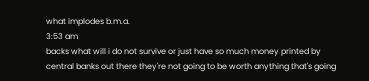what implodes b.m.a.
3:53 am
backs what will i do not survive or just have so much money printed by central banks out there they're not going to be worth anything that's going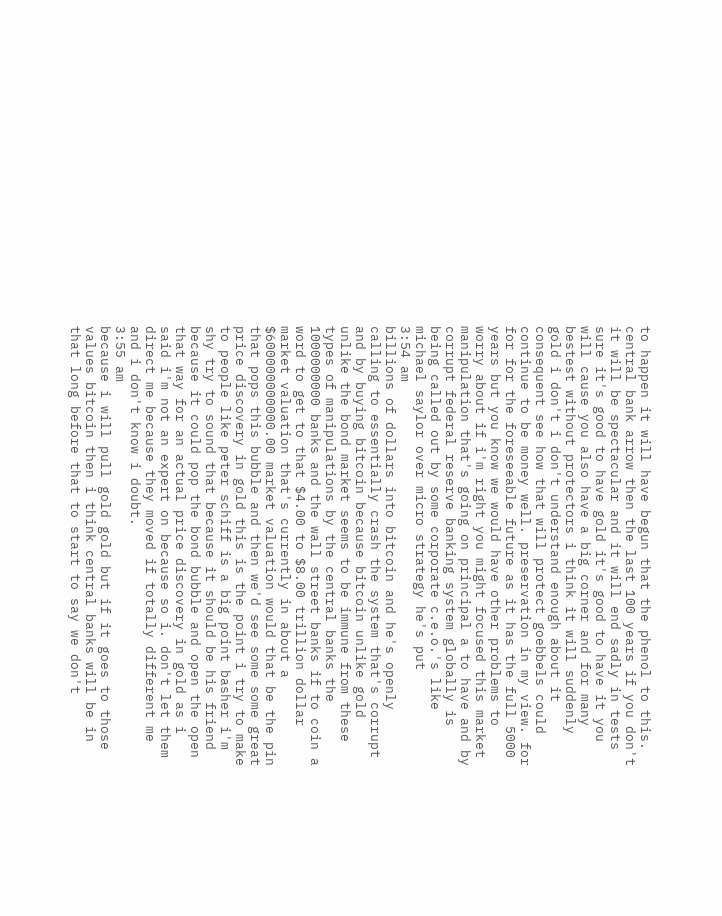to happen it will have begun that the phenol to this. central bank arrow then the last 100 years if you don't it will be spectacular and it will end sadly in tests sure it's good to have gold it's good to have it you will cause you also have a big corner and for many bestest without protectors i think it will suddenly gold i don't i don't understand enough about it consequent see how that will protect goebbels could continue to be money well. preservation in my view. for for for the foreseeable future as it has the full 5000 years but you know we would have other problems to worry about if i'm right you might focused this market manipulation that's going on principal a to have and by corrupt federal reserve banking system globally is being called out by some corporate c.e.o.'s like michael saylor over micro strategy he's put
3:54 am
billions of dollars into bitcoin and he's openly calling to essentially crash the system that's corrupt and by buying bitcoin because bitcoin unlike gold unlike the bond market seems to be immune from these types of manipulations by the central banks the 1000000000 banks and the wall street banks if to coin a word to get to that $4.00 to $8.00 trillion dollar market valuation that's currently in about a $600000000000.00 market valuation would that be the pin that pops this bubble and then we'd see some some great price discovery in gold this is the point i try to make to people like peter schiff is a big point basher i'm shy try to sound that because it should be his friend because it could pop the bond bubble and open the open that way for an actual price discovery in gold as i said i'm not an expert on because so i. don't let them direct me because they moved if totally different me and i don't know i doubt.
3:55 am
because i will pull gold gold but if it goes to those values bitcoin then i think central banks will be in that long before that to start to say we don't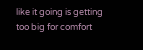like it going is getting too big for comfort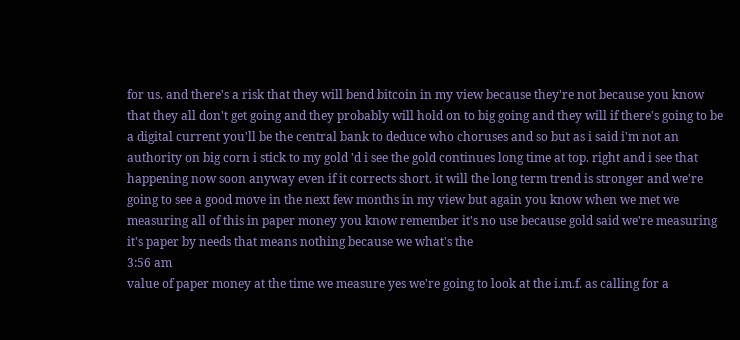for us. and there's a risk that they will bend bitcoin in my view because they're not because you know that they all don't get going and they probably will hold on to big going and they will if there's going to be a digital current you'll be the central bank to deduce who choruses and so but as i said i'm not an authority on big corn i stick to my gold 'd i see the gold continues long time at top. right and i see that happening now soon anyway even if it corrects short. it will the long term trend is stronger and we're going to see a good move in the next few months in my view but again you know when we met we measuring all of this in paper money you know remember it's no use because gold said we're measuring it's paper by needs that means nothing because we what's the
3:56 am
value of paper money at the time we measure yes we're going to look at the i.m.f. as calling for a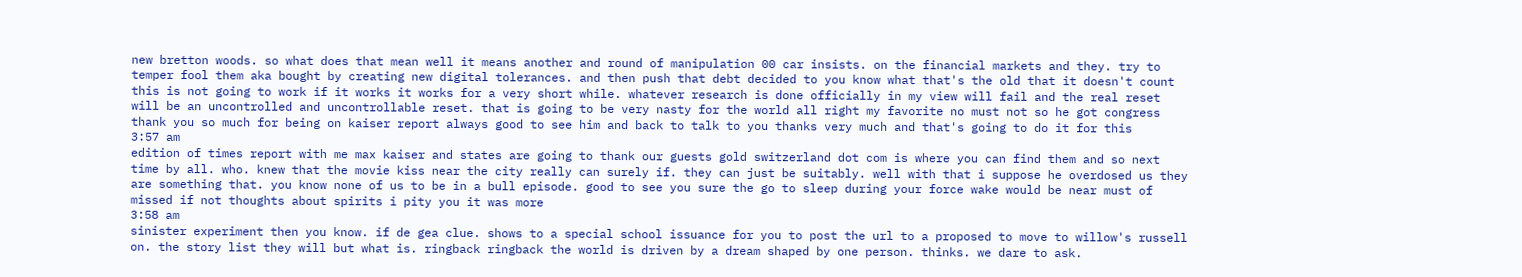new bretton woods. so what does that mean well it means another and round of manipulation 00 car insists. on the financial markets and they. try to temper fool them aka bought by creating new digital tolerances. and then push that debt decided to you know what that's the old that it doesn't count this is not going to work if it works it works for a very short while. whatever research is done officially in my view will fail and the real reset will be an uncontrolled and uncontrollable reset. that is going to be very nasty for the world all right my favorite no must not so he got congress thank you so much for being on kaiser report always good to see him and back to talk to you thanks very much and that's going to do it for this
3:57 am
edition of times report with me max kaiser and states are going to thank our guests gold switzerland dot com is where you can find them and so next time by all. who. knew that the movie kiss near the city really can surely if. they can just be suitably. well with that i suppose he overdosed us they are something that. you know none of us to be in a bull episode. good to see you sure the go to sleep during your force wake would be near must of missed if not thoughts about spirits i pity you it was more
3:58 am
sinister experiment then you know. if de gea clue. shows to a special school issuance for you to post the url to a proposed to move to willow's russell on. the story list they will but what is. ringback ringback the world is driven by a dream shaped by one person. thinks. we dare to ask.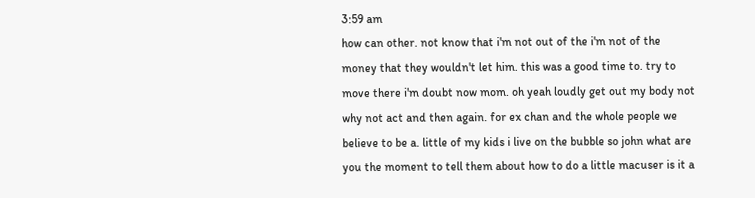3:59 am
how can other. not know that i'm not out of the i'm not of the money that they wouldn't let him. this was a good time to. try to move there i'm doubt now mom. oh yeah loudly get out my body not why not act and then again. for ex chan and the whole people we believe to be a. little of my kids i live on the bubble so john what are you the moment to tell them about how to do a little macuser is it a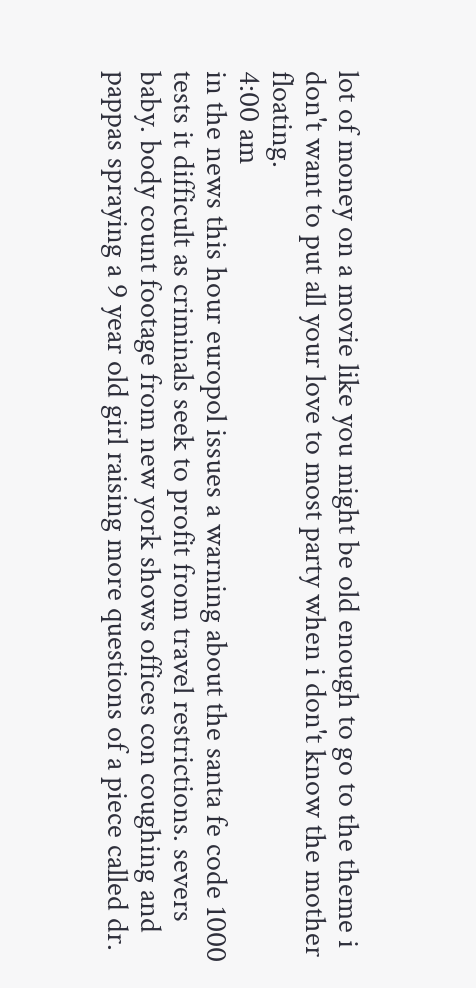lot of money on a movie like you might be old enough to go to the theme i don't want to put all your love to most party when i don't know the mother floating.
4:00 am
in the news this hour europol issues a warning about the santa fe code 1000 tests it difficult as criminals seek to profit from travel restrictions. severs baby. body count footage from new york shows offices con coughing and pappas spraying a 9 year old girl raising more questions of a piece called dr.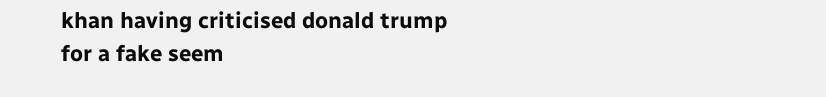khan having criticised donald trump for a fake seem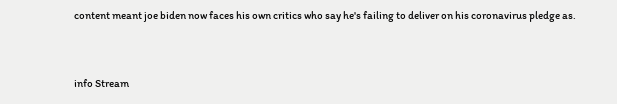content meant joe biden now faces his own critics who say he's failing to deliver on his coronavirus pledge as.


info Stream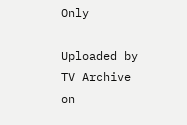Only

Uploaded by TV Archive on